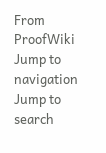From ProofWiki
Jump to navigation Jump to search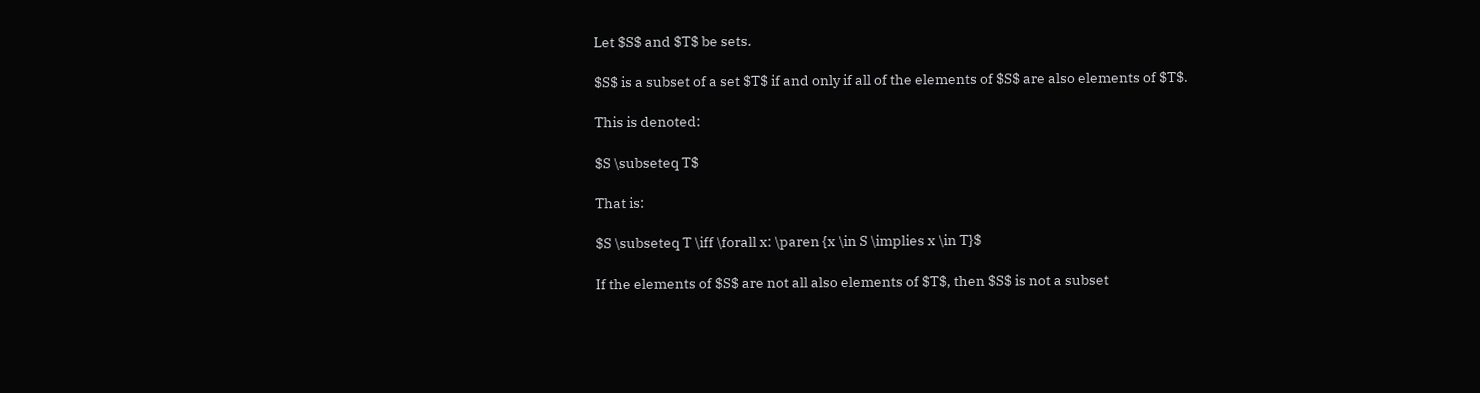Let $S$ and $T$ be sets.

$S$ is a subset of a set $T$ if and only if all of the elements of $S$ are also elements of $T$.

This is denoted:

$S \subseteq T$

That is:

$S \subseteq T \iff \forall x: \paren {x \in S \implies x \in T}$

If the elements of $S$ are not all also elements of $T$, then $S$ is not a subset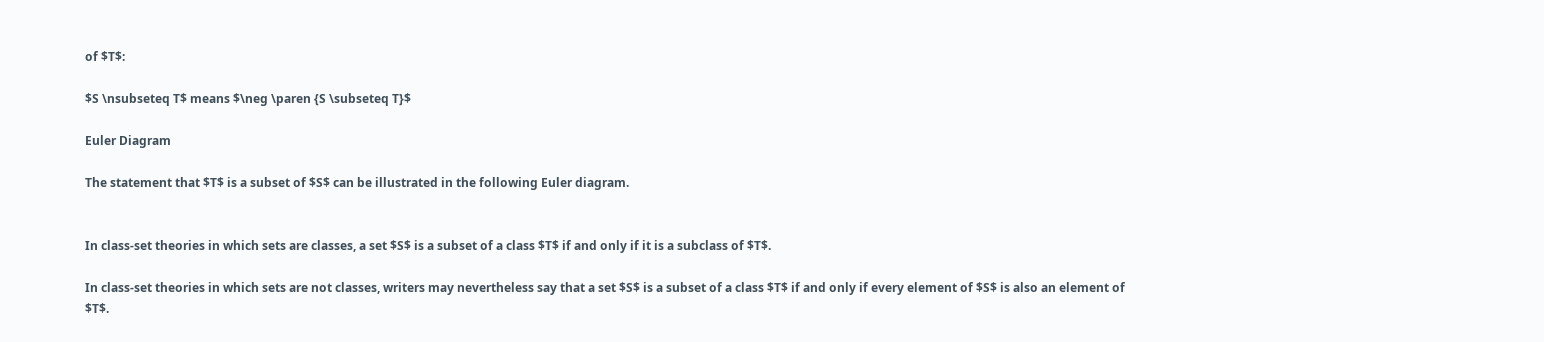of $T$:

$S \nsubseteq T$ means $\neg \paren {S \subseteq T}$

Euler Diagram

The statement that $T$ is a subset of $S$ can be illustrated in the following Euler diagram.


In class-set theories in which sets are classes, a set $S$ is a subset of a class $T$ if and only if it is a subclass of $T$.

In class-set theories in which sets are not classes, writers may nevertheless say that a set $S$ is a subset of a class $T$ if and only if every element of $S$ is also an element of $T$.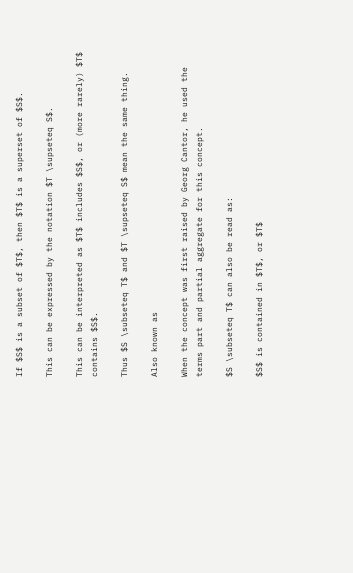If $S$ is a subset of $T$, then $T$ is a superset of $S$.

This can be expressed by the notation $T \supseteq S$.

This can be interpreted as $T$ includes $S$, or (more rarely) $T$ contains $S$.

Thus $S \subseteq T$ and $T \supseteq S$ mean the same thing.

Also known as

When the concept was first raised by Georg Cantor, he used the terms part and partial aggregate for this concept.

$S \subseteq T$ can also be read as:

$S$ is contained in $T$, or $T$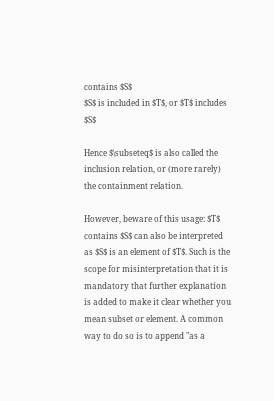contains $S$
$S$ is included in $T$, or $T$ includes $S$

Hence $\subseteq$ is also called the inclusion relation, or (more rarely) the containment relation.

However, beware of this usage: $T$ contains $S$ can also be interpreted as $S$ is an element of $T$. Such is the scope for misinterpretation that it is mandatory that further explanation is added to make it clear whether you mean subset or element. A common way to do so is to append "as a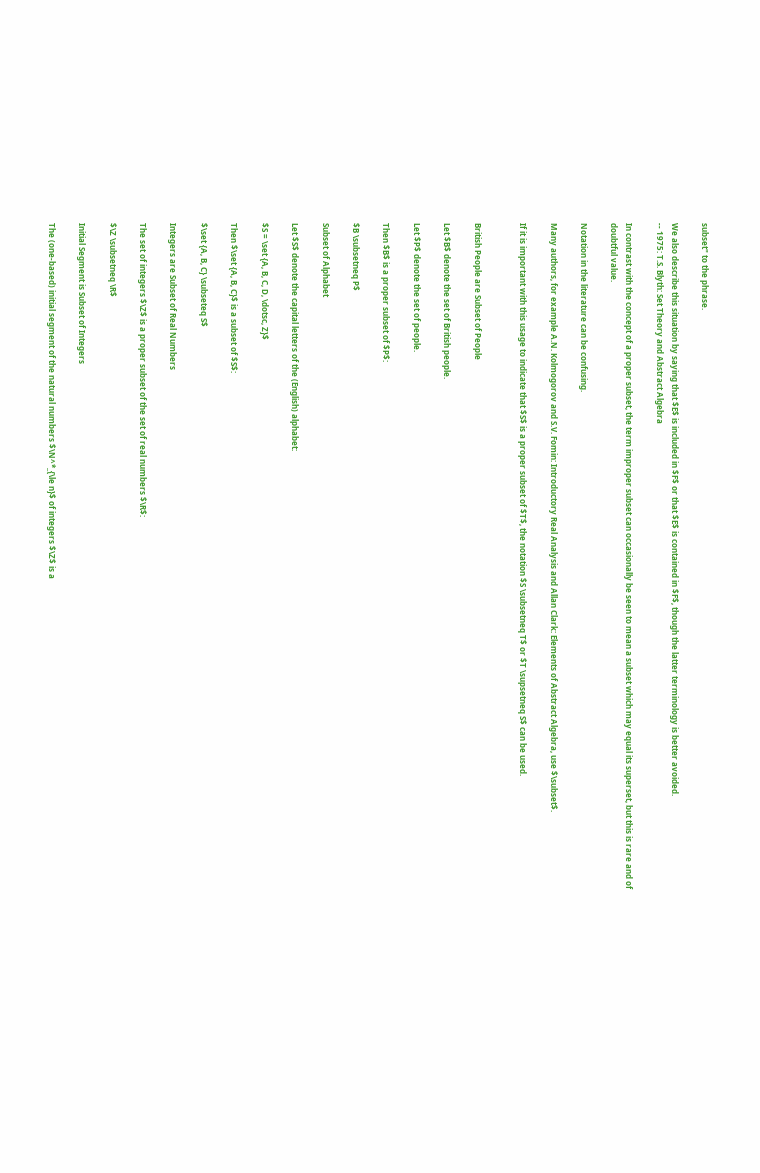subset" to the phrase.

We also describe this situation by saying that $E$ is included in $F$ or that $E$ is contained in $F$, though the latter terminology is better avoided.
-- 1975: T.S. Blyth: Set Theory and Abstract Algebra

In contrast with the concept of a proper subset, the term improper subset can occasionally be seen to mean a subset which may equal its superset, but this is rare and of doubtful value.

Notation in the literature can be confusing.

Many authors, for example A.N. Kolmogorov and S.V. Fomin: Introductory Real Analysis and Allan Clark: Elements of Abstract Algebra, use $\subset$.

If it is important with this usage to indicate that $S$ is a proper subset of $T$, the notation $S \subsetneq T$ or $T \supsetneq S$ can be used.


British People are Subset of People

Let $B$ denote the set of British people.

Let $P$ denote the set of people.

Then $B$ is a proper subset of $P$:

$B \subsetneq P$

Subset of Alphabet

Let $S$ denote the capital letters of the (English) alphabet:

$S = \set {A, B, C, D, \dotsc, Z}$

Then $\set {A, B, C}$ is a subset of $S$:

$\set {A, B, C} \subseteq S$

Integers are Subset of Real Numbers

The set of integers $\Z$ is a proper subset of the set of real numbers $\R$:

$\Z \subsetneq \R$

Initial Segment is Subset of Integers

The (one-based) initial segment of the natural numbers $\N^*_{\le n}$ of integers $\Z$ is a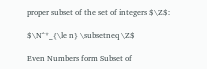proper subset of the set of integers $\Z$:

$\N^*_{\le n} \subsetneq \Z$

Even Numbers form Subset of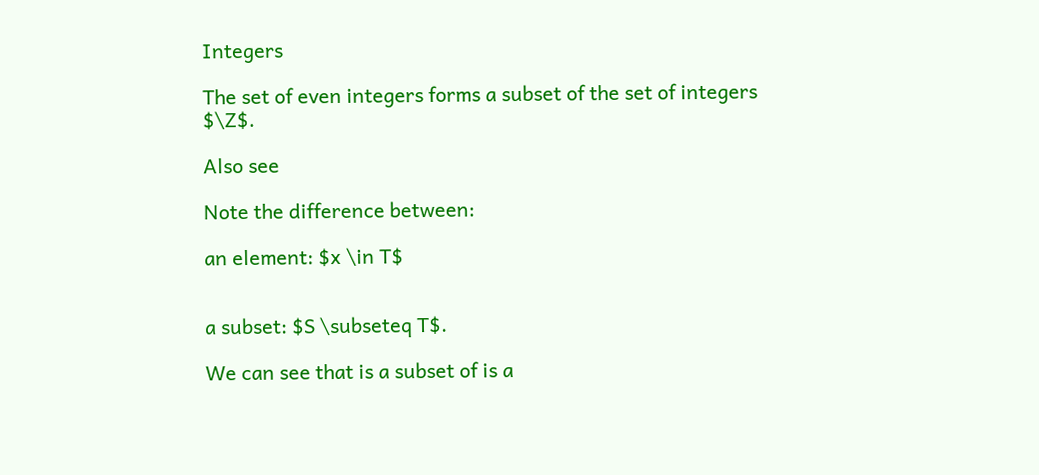Integers

The set of even integers forms a subset of the set of integers $\Z$.

Also see

Note the difference between:

an element: $x \in T$


a subset: $S \subseteq T$.

We can see that is a subset of is a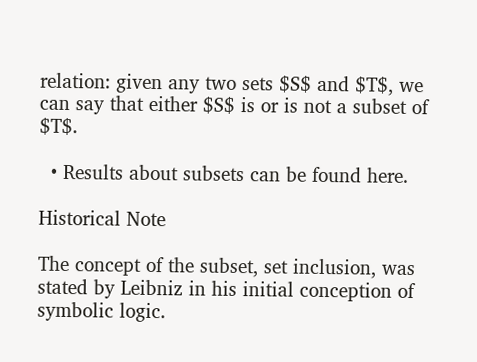relation: given any two sets $S$ and $T$, we can say that either $S$ is or is not a subset of $T$.

  • Results about subsets can be found here.

Historical Note

The concept of the subset, set inclusion, was stated by Leibniz in his initial conception of symbolic logic.